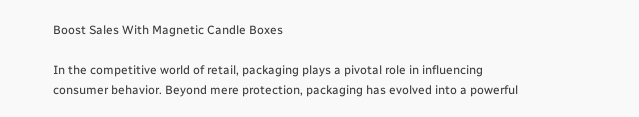Boost Sales With Magnetic Candle Boxes

In the competitive world of retail, packaging plays a pivotal role in influencing consumer behavior. Beyond mere protection, packaging has evolved into a powerful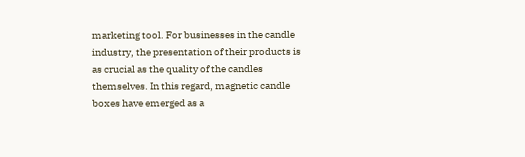marketing tool. For businesses in the candle industry, the presentation of their products is as crucial as the quality of the candles themselves. In this regard, magnetic candle boxes have emerged as a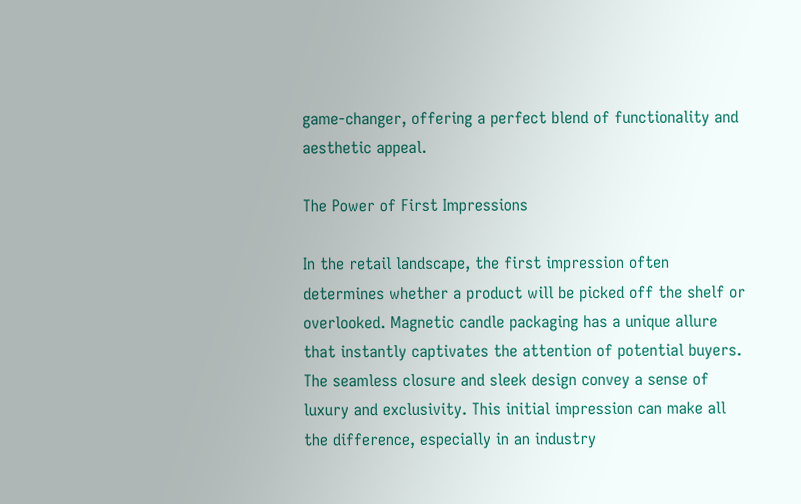game-changer, offering a perfect blend of functionality and aesthetic appeal.

The Power of First Impressions

In the retail landscape, the first impression often determines whether a product will be picked off the shelf or overlooked. Magnetic candle packaging has a unique allure that instantly captivates the attention of potential buyers. The seamless closure and sleek design convey a sense of luxury and exclusivity. This initial impression can make all the difference, especially in an industry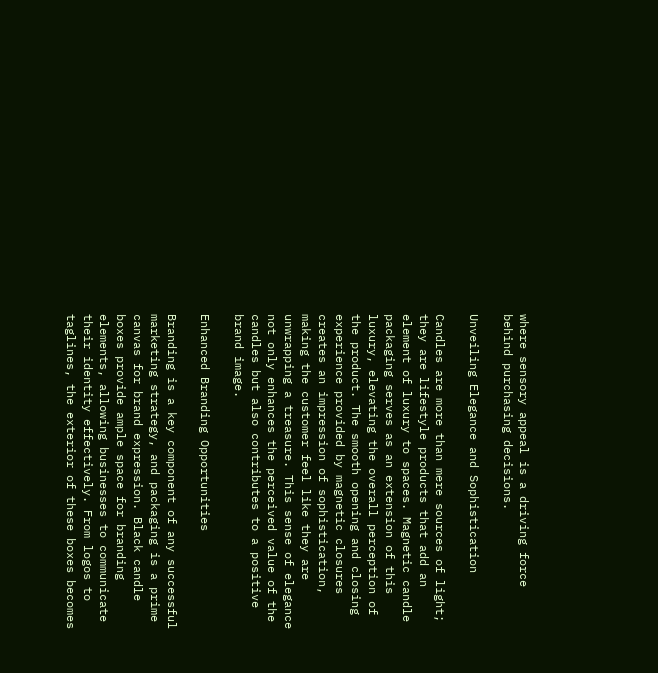where sensory appeal is a driving force behind purchasing decisions.

Unveiling Elegance and Sophistication

Candles are more than mere sources of light; they are lifestyle products that add an element of luxury to spaces. Magnetic candle packaging serves as an extension of this luxury, elevating the overall perception of the product. The smooth opening and closing experience provided by magnetic closures creates an impression of sophistication, making the customer feel like they are unwrapping a treasure. This sense of elegance not only enhances the perceived value of the candles but also contributes to a positive brand image.

Enhanced Branding Opportunities

Branding is a key component of any successful marketing strategy, and packaging is a prime canvas for brand expression. Black candle boxes provide ample space for branding elements, allowing businesses to communicate their identity effectively. From logos to taglines, the exterior of these boxes becomes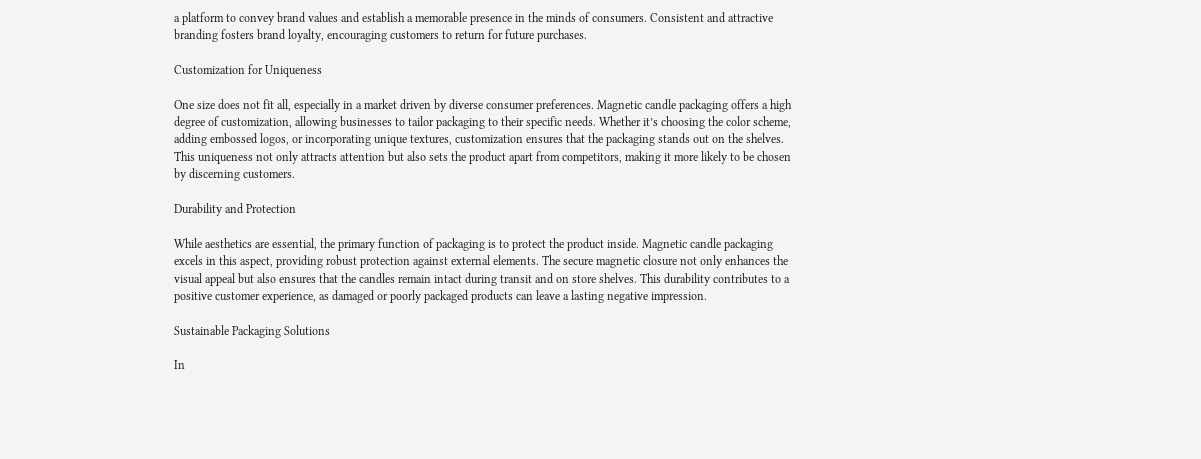a platform to convey brand values and establish a memorable presence in the minds of consumers. Consistent and attractive branding fosters brand loyalty, encouraging customers to return for future purchases.

Customization for Uniqueness

One size does not fit all, especially in a market driven by diverse consumer preferences. Magnetic candle packaging offers a high degree of customization, allowing businesses to tailor packaging to their specific needs. Whether it’s choosing the color scheme, adding embossed logos, or incorporating unique textures, customization ensures that the packaging stands out on the shelves. This uniqueness not only attracts attention but also sets the product apart from competitors, making it more likely to be chosen by discerning customers.

Durability and Protection

While aesthetics are essential, the primary function of packaging is to protect the product inside. Magnetic candle packaging excels in this aspect, providing robust protection against external elements. The secure magnetic closure not only enhances the visual appeal but also ensures that the candles remain intact during transit and on store shelves. This durability contributes to a positive customer experience, as damaged or poorly packaged products can leave a lasting negative impression.

Sustainable Packaging Solutions

In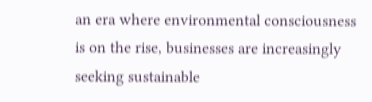an era where environmental consciousness is on the rise, businesses are increasingly seeking sustainable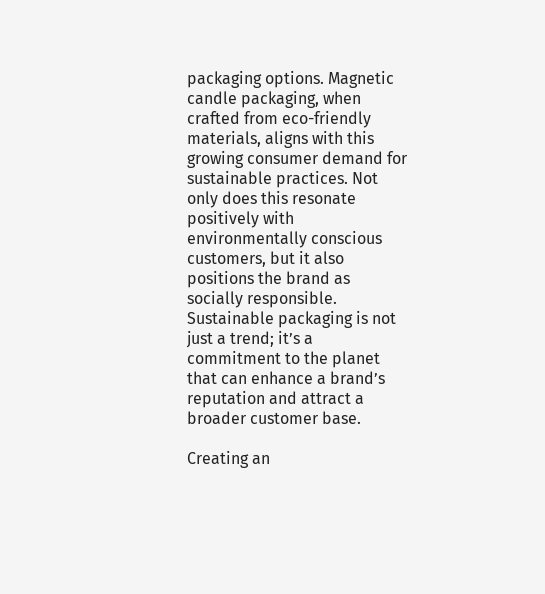packaging options. Magnetic candle packaging, when crafted from eco-friendly materials, aligns with this growing consumer demand for sustainable practices. Not only does this resonate positively with environmentally conscious customers, but it also positions the brand as socially responsible. Sustainable packaging is not just a trend; it’s a commitment to the planet that can enhance a brand’s reputation and attract a broader customer base.

Creating an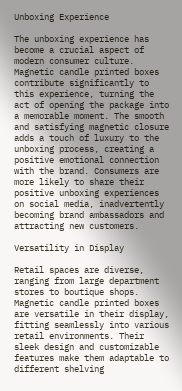Unboxing Experience

The unboxing experience has become a crucial aspect of modern consumer culture. Magnetic candle printed boxes contribute significantly to this experience, turning the act of opening the package into a memorable moment. The smooth and satisfying magnetic closure adds a touch of luxury to the unboxing process, creating a positive emotional connection with the brand. Consumers are more likely to share their positive unboxing experiences on social media, inadvertently becoming brand ambassadors and attracting new customers.

Versatility in Display

Retail spaces are diverse, ranging from large department stores to boutique shops. Magnetic candle printed boxes are versatile in their display, fitting seamlessly into various retail environments. Their sleek design and customizable features make them adaptable to different shelving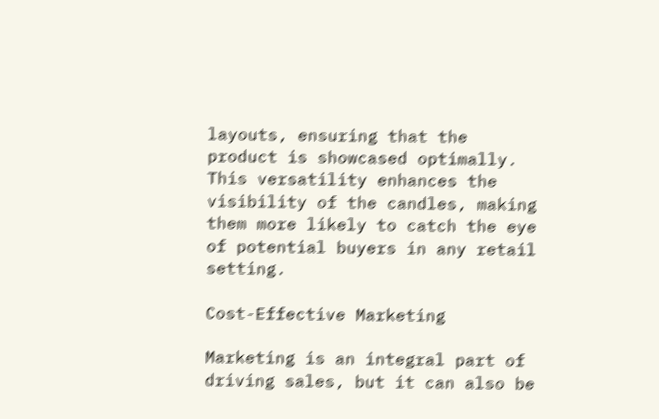layouts, ensuring that the product is showcased optimally. This versatility enhances the visibility of the candles, making them more likely to catch the eye of potential buyers in any retail setting.

Cost-Effective Marketing

Marketing is an integral part of driving sales, but it can also be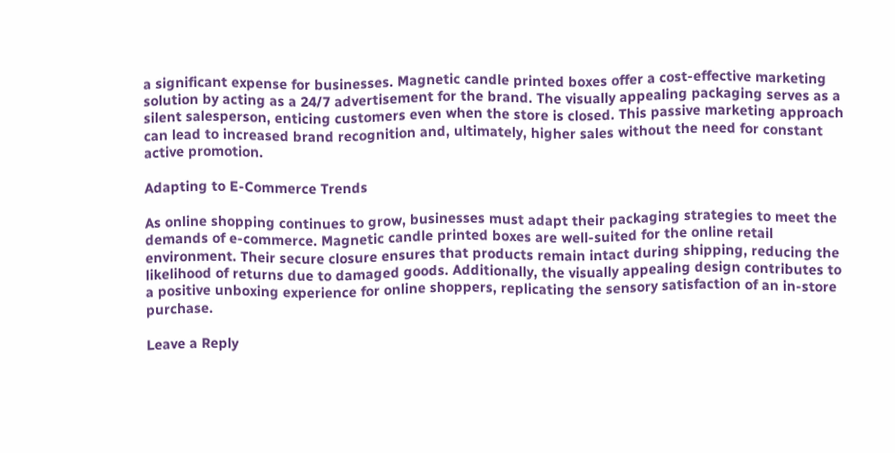a significant expense for businesses. Magnetic candle printed boxes offer a cost-effective marketing solution by acting as a 24/7 advertisement for the brand. The visually appealing packaging serves as a silent salesperson, enticing customers even when the store is closed. This passive marketing approach can lead to increased brand recognition and, ultimately, higher sales without the need for constant active promotion.

Adapting to E-Commerce Trends

As online shopping continues to grow, businesses must adapt their packaging strategies to meet the demands of e-commerce. Magnetic candle printed boxes are well-suited for the online retail environment. Their secure closure ensures that products remain intact during shipping, reducing the likelihood of returns due to damaged goods. Additionally, the visually appealing design contributes to a positive unboxing experience for online shoppers, replicating the sensory satisfaction of an in-store purchase.

Leave a Reply